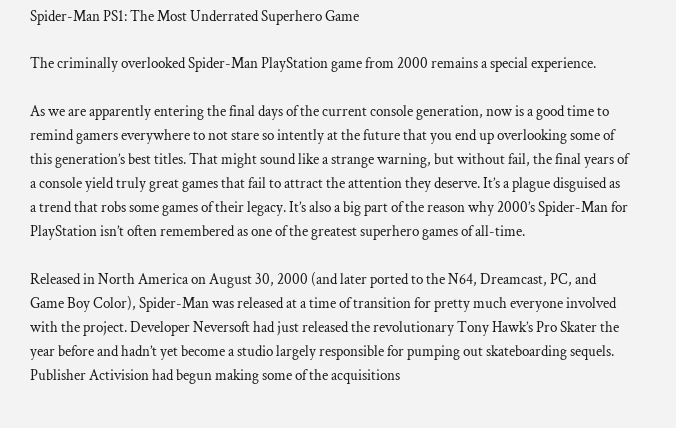Spider-Man PS1: The Most Underrated Superhero Game

The criminally overlooked Spider-Man PlayStation game from 2000 remains a special experience.

As we are apparently entering the final days of the current console generation, now is a good time to remind gamers everywhere to not stare so intently at the future that you end up overlooking some of this generation’s best titles. That might sound like a strange warning, but without fail, the final years of a console yield truly great games that fail to attract the attention they deserve. It’s a plague disguised as a trend that robs some games of their legacy. It’s also a big part of the reason why 2000’s Spider-Man for PlayStation isn’t often remembered as one of the greatest superhero games of all-time.

Released in North America on August 30, 2000 (and later ported to the N64, Dreamcast, PC, and Game Boy Color), Spider-Man was released at a time of transition for pretty much everyone involved with the project. Developer Neversoft had just released the revolutionary Tony Hawk’s Pro Skater the year before and hadn’t yet become a studio largely responsible for pumping out skateboarding sequels. Publisher Activision had begun making some of the acquisitions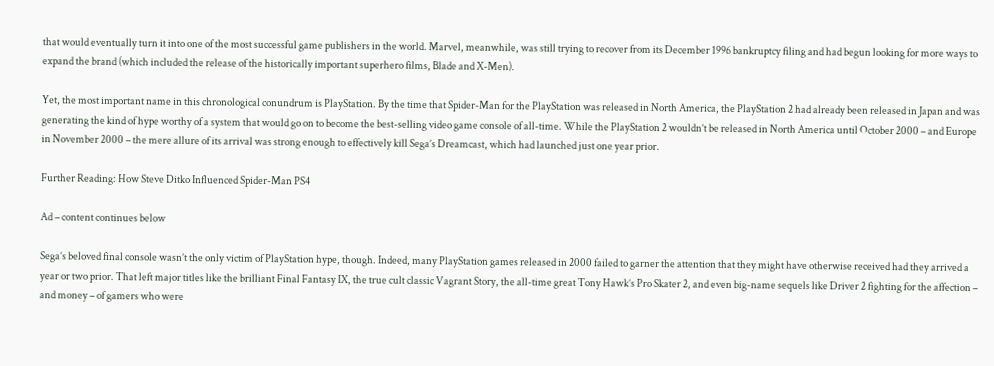that would eventually turn it into one of the most successful game publishers in the world. Marvel, meanwhile, was still trying to recover from its December 1996 bankruptcy filing and had begun looking for more ways to expand the brand (which included the release of the historically important superhero films, Blade and X-Men).

Yet, the most important name in this chronological conundrum is PlayStation. By the time that Spider-Man for the PlayStation was released in North America, the PlayStation 2 had already been released in Japan and was generating the kind of hype worthy of a system that would go on to become the best-selling video game console of all-time. While the PlayStation 2 wouldn’t be released in North America until October 2000 – and Europe in November 2000 – the mere allure of its arrival was strong enough to effectively kill Sega’s Dreamcast, which had launched just one year prior.

Further Reading: How Steve Ditko Influenced Spider-Man PS4

Ad – content continues below

Sega’s beloved final console wasn’t the only victim of PlayStation hype, though. Indeed, many PlayStation games released in 2000 failed to garner the attention that they might have otherwise received had they arrived a year or two prior. That left major titles like the brilliant Final Fantasy IX, the true cult classic Vagrant Story, the all-time great Tony Hawk’s Pro Skater 2, and even big-name sequels like Driver 2 fighting for the affection – and money – of gamers who were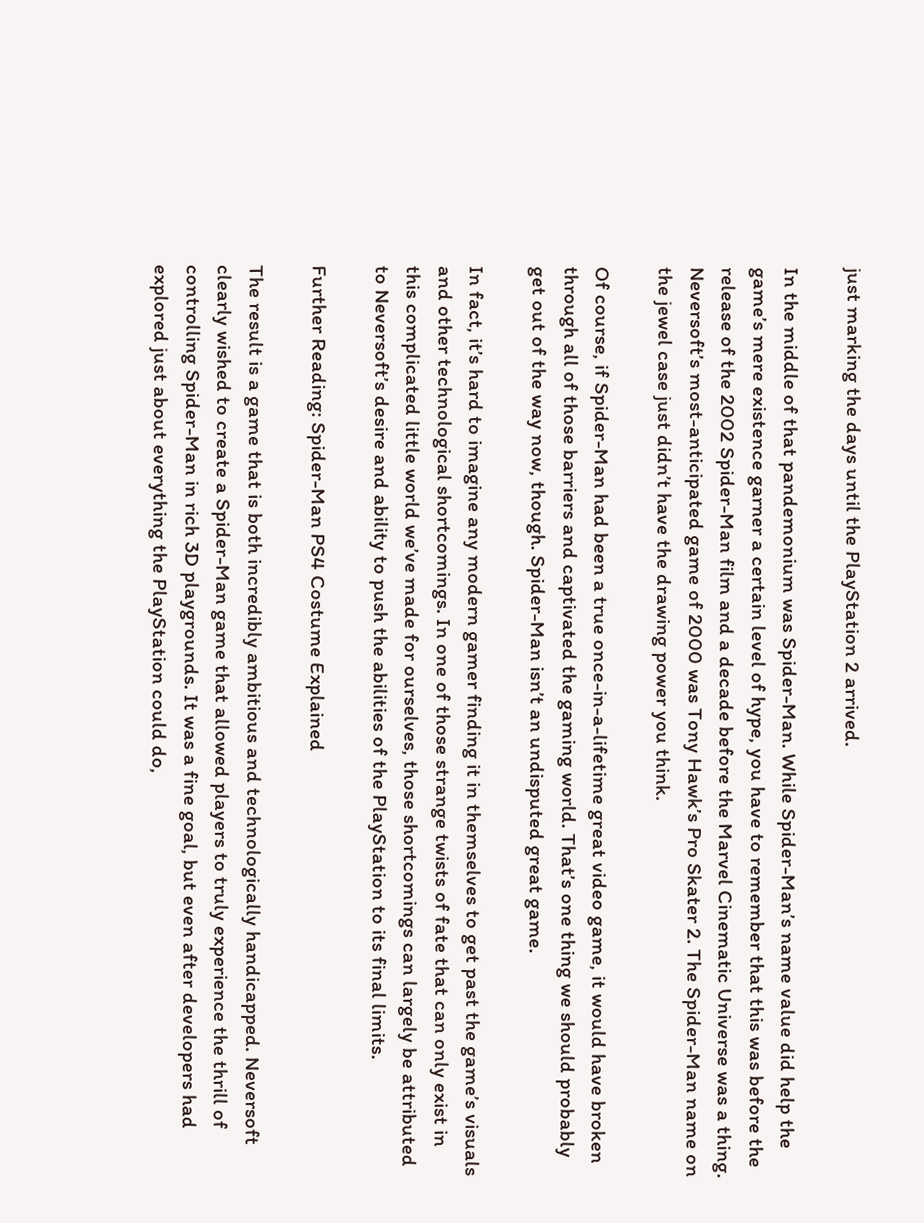just marking the days until the PlayStation 2 arrived.

In the middle of that pandemonium was Spider-Man. While Spider-Man’s name value did help the game’s mere existence garner a certain level of hype, you have to remember that this was before the release of the 2002 Spider-Man film and a decade before the Marvel Cinematic Universe was a thing. Neversoft’s most-anticipated game of 2000 was Tony Hawk’s Pro Skater 2. The Spider-Man name on the jewel case just didn’t have the drawing power you think.

Of course, if Spider-Man had been a true once-in-a-lifetime great video game, it would have broken through all of those barriers and captivated the gaming world. That’s one thing we should probably get out of the way now, though. Spider-Man isn’t an undisputed great game.

In fact, it’s hard to imagine any modern gamer finding it in themselves to get past the game’s visuals and other technological shortcomings. In one of those strange twists of fate that can only exist in this complicated little world we’ve made for ourselves, those shortcomings can largely be attributed to Neversoft’s desire and ability to push the abilities of the PlayStation to its final limits.

Further Reading: Spider-Man PS4 Costume Explained

The result is a game that is both incredibly ambitious and technologically handicapped. Neversoft clearly wished to create a Spider-Man game that allowed players to truly experience the thrill of controlling Spider-Man in rich 3D playgrounds. It was a fine goal, but even after developers had explored just about everything the PlayStation could do,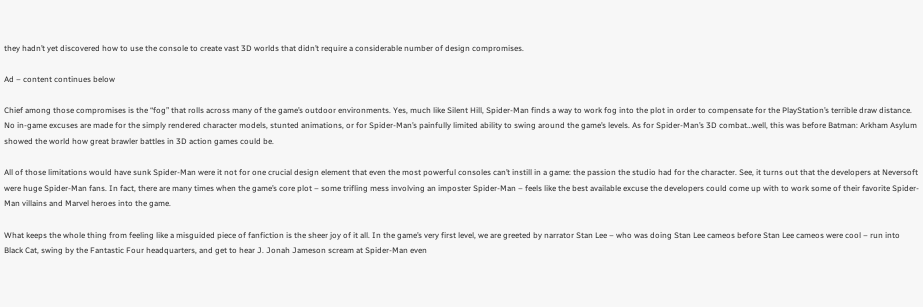they hadn’t yet discovered how to use the console to create vast 3D worlds that didn’t require a considerable number of design compromises.

Ad – content continues below

Chief among those compromises is the “fog” that rolls across many of the game’s outdoor environments. Yes, much like Silent Hill, Spider-Man finds a way to work fog into the plot in order to compensate for the PlayStation’s terrible draw distance. No in-game excuses are made for the simply rendered character models, stunted animations, or for Spider-Man’s painfully limited ability to swing around the game’s levels. As for Spider-Man’s 3D combat…well, this was before Batman: Arkham Asylum showed the world how great brawler battles in 3D action games could be.

All of those limitations would have sunk Spider-Man were it not for one crucial design element that even the most powerful consoles can’t instill in a game: the passion the studio had for the character. See, it turns out that the developers at Neversoft were huge Spider-Man fans. In fact, there are many times when the game’s core plot – some trifling mess involving an imposter Spider-Man – feels like the best available excuse the developers could come up with to work some of their favorite Spider-Man villains and Marvel heroes into the game.

What keeps the whole thing from feeling like a misguided piece of fanfiction is the sheer joy of it all. In the game’s very first level, we are greeted by narrator Stan Lee – who was doing Stan Lee cameos before Stan Lee cameos were cool – run into Black Cat, swing by the Fantastic Four headquarters, and get to hear J. Jonah Jameson scream at Spider-Man even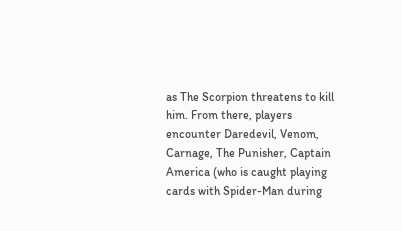as The Scorpion threatens to kill him. From there, players encounter Daredevil, Venom, Carnage, The Punisher, Captain America (who is caught playing cards with Spider-Man during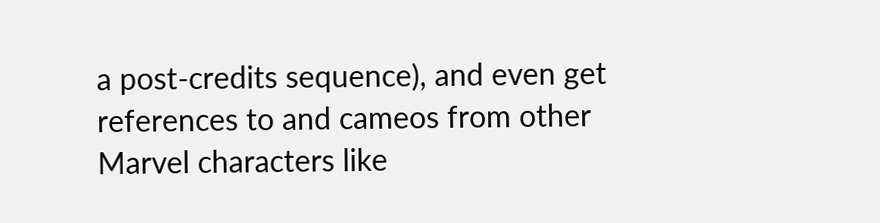a post-credits sequence), and even get references to and cameos from other Marvel characters like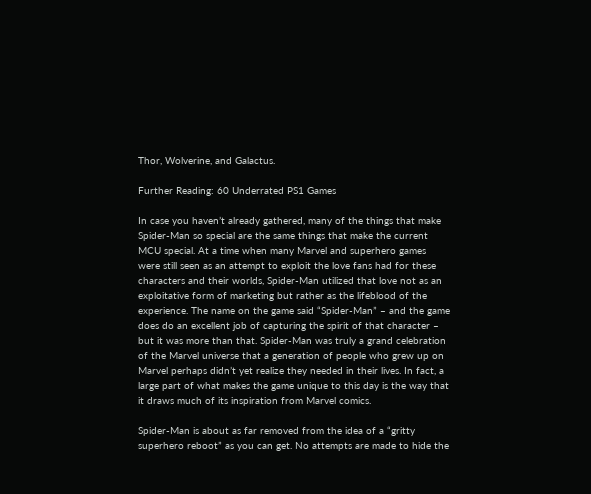Thor, Wolverine, and Galactus.

Further Reading: 60 Underrated PS1 Games

In case you haven’t already gathered, many of the things that make Spider-Man so special are the same things that make the current MCU special. At a time when many Marvel and superhero games were still seen as an attempt to exploit the love fans had for these characters and their worlds, Spider-Man utilized that love not as an exploitative form of marketing but rather as the lifeblood of the experience. The name on the game said “Spider-Man” – and the game does do an excellent job of capturing the spirit of that character – but it was more than that. Spider-Man was truly a grand celebration of the Marvel universe that a generation of people who grew up on Marvel perhaps didn’t yet realize they needed in their lives. In fact, a large part of what makes the game unique to this day is the way that it draws much of its inspiration from Marvel comics.

Spider-Man is about as far removed from the idea of a “gritty superhero reboot” as you can get. No attempts are made to hide the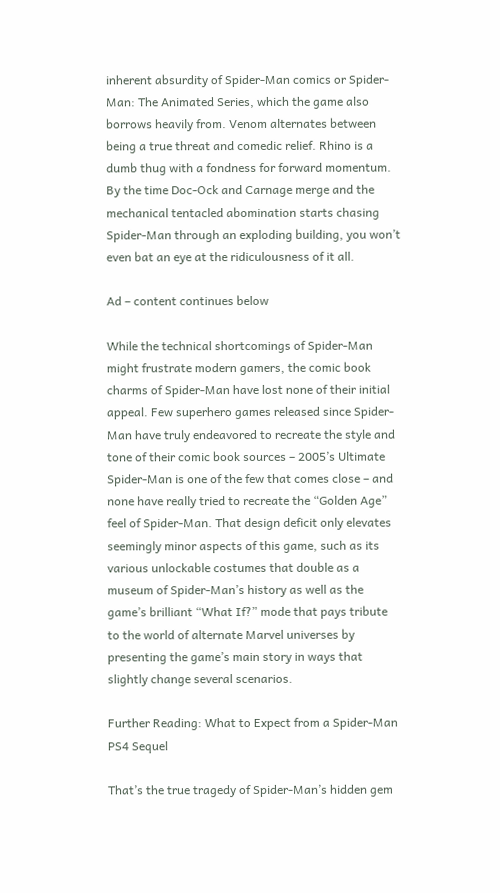inherent absurdity of Spider-Man comics or Spider-Man: The Animated Series, which the game also borrows heavily from. Venom alternates between being a true threat and comedic relief. Rhino is a dumb thug with a fondness for forward momentum. By the time Doc-Ock and Carnage merge and the mechanical tentacled abomination starts chasing Spider-Man through an exploding building, you won’t even bat an eye at the ridiculousness of it all.

Ad – content continues below

While the technical shortcomings of Spider-Man might frustrate modern gamers, the comic book charms of Spider-Man have lost none of their initial appeal. Few superhero games released since Spider-Man have truly endeavored to recreate the style and tone of their comic book sources – 2005’s Ultimate Spider-Man is one of the few that comes close – and none have really tried to recreate the “Golden Age” feel of Spider-Man. That design deficit only elevates seemingly minor aspects of this game, such as its various unlockable costumes that double as a museum of Spider-Man’s history as well as the game’s brilliant “What If?” mode that pays tribute to the world of alternate Marvel universes by presenting the game’s main story in ways that slightly change several scenarios.

Further Reading: What to Expect from a Spider-Man PS4 Sequel

That’s the true tragedy of Spider-Man’s hidden gem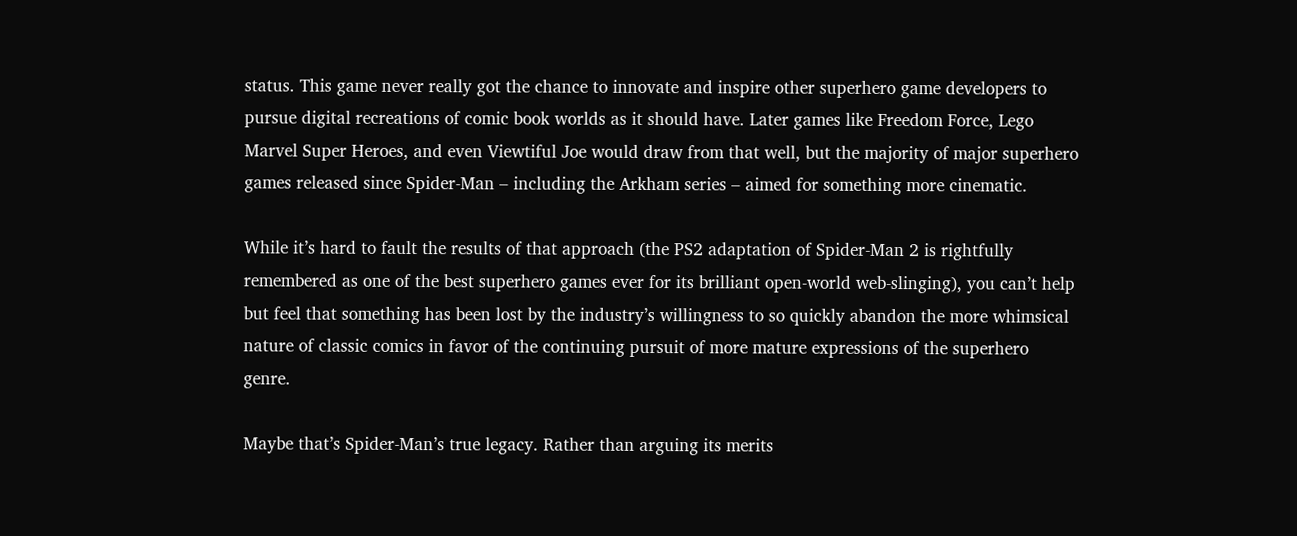status. This game never really got the chance to innovate and inspire other superhero game developers to pursue digital recreations of comic book worlds as it should have. Later games like Freedom Force, Lego Marvel Super Heroes, and even Viewtiful Joe would draw from that well, but the majority of major superhero games released since Spider-Man – including the Arkham series – aimed for something more cinematic.

While it’s hard to fault the results of that approach (the PS2 adaptation of Spider-Man 2 is rightfully remembered as one of the best superhero games ever for its brilliant open-world web-slinging), you can’t help but feel that something has been lost by the industry’s willingness to so quickly abandon the more whimsical nature of classic comics in favor of the continuing pursuit of more mature expressions of the superhero genre.

Maybe that’s Spider-Man’s true legacy. Rather than arguing its merits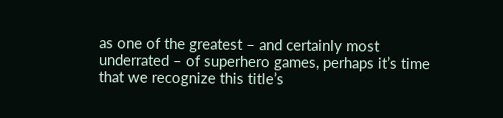as one of the greatest – and certainly most underrated – of superhero games, perhaps it’s time that we recognize this title’s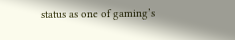status as one of gaming’s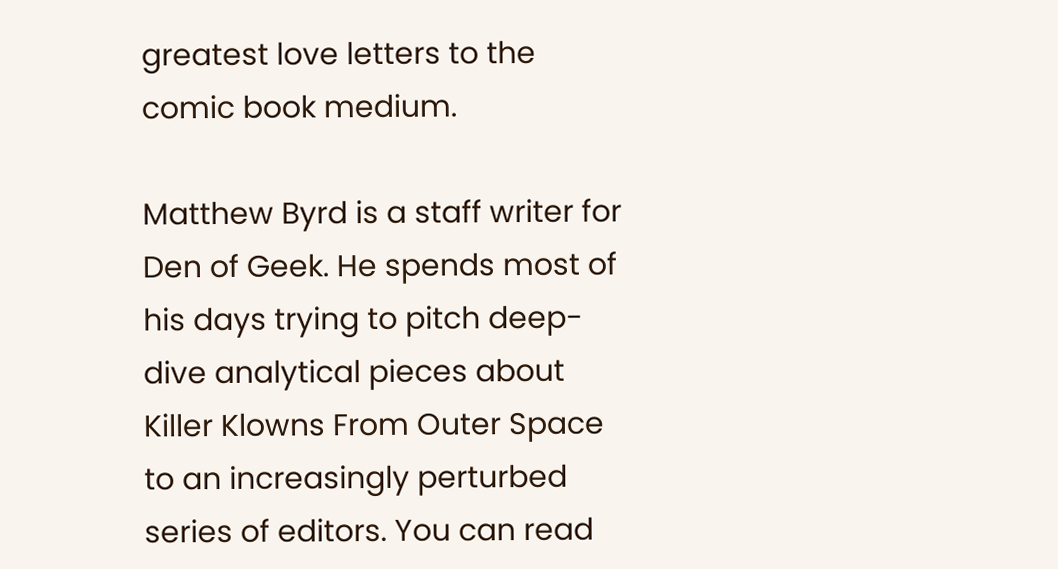greatest love letters to the comic book medium.

Matthew Byrd is a staff writer for Den of Geek. He spends most of his days trying to pitch deep-dive analytical pieces about Killer Klowns From Outer Space to an increasingly perturbed series of editors. You can read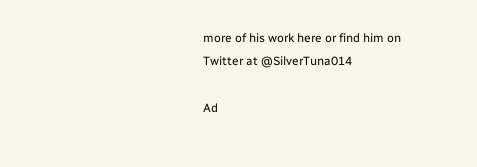more of his work here or find him on Twitter at @SilverTuna014

Ad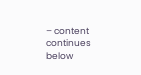– content continues below